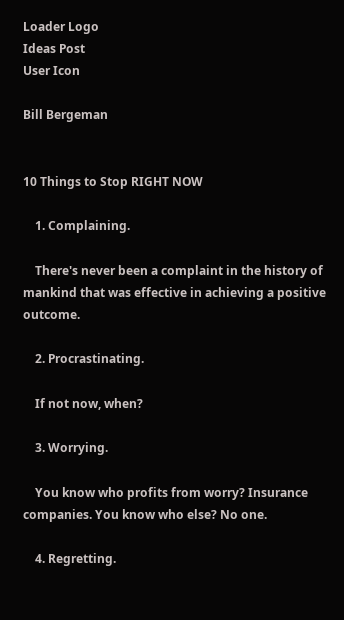Loader Logo
Ideas Post
User Icon

Bill Bergeman


10 Things to Stop RIGHT NOW

    1. Complaining.

    There's never been a complaint in the history of mankind that was effective in achieving a positive outcome.

    2. Procrastinating.

    If not now, when?

    3. Worrying.

    You know who profits from worry? Insurance companies. You know who else? No one.

    4. Regretting.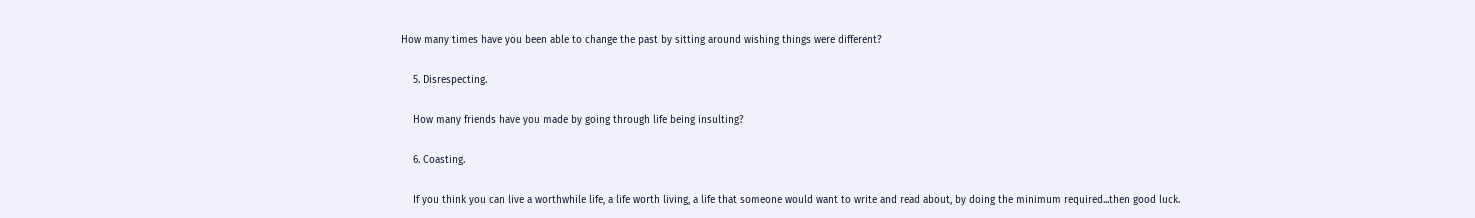How many times have you been able to change the past by sitting around wishing things were different?

    5. Disrespecting.

    How many friends have you made by going through life being insulting?

    6. Coasting.

    If you think you can live a worthwhile life, a life worth living, a life that someone would want to write and read about, by doing the minimum required...then good luck.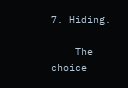7. Hiding.

    The choice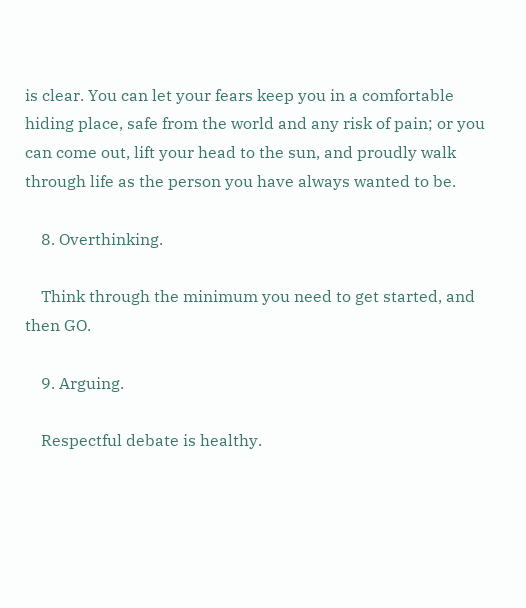is clear. You can let your fears keep you in a comfortable hiding place, safe from the world and any risk of pain; or you can come out, lift your head to the sun, and proudly walk through life as the person you have always wanted to be.

    8. Overthinking.

    Think through the minimum you need to get started, and then GO.

    9. Arguing.

    Respectful debate is healthy.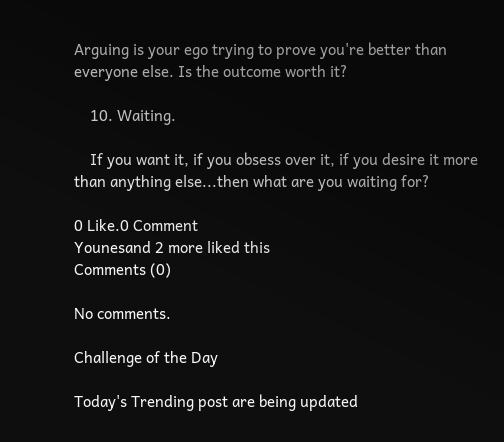Arguing is your ego trying to prove you're better than everyone else. Is the outcome worth it?

    10. Waiting.

    If you want it, if you obsess over it, if you desire it more than anything else...then what are you waiting for?

0 Like.0 Comment
Younesand 2 more liked this
Comments (0)

No comments.

Challenge of the Day

Today's Trending post are being updated